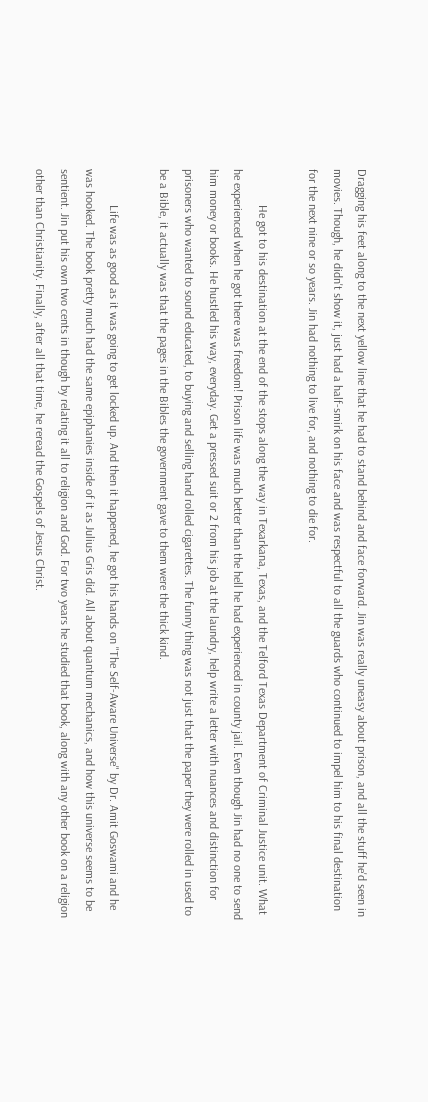Dragging his feet along to the next yellow line that he had to stand behind and face forward. Jin was really uneasy about prison, and all the stuff he'd seen in movies. Though, he didn't show it, just had a half-smirk on his face and was respectful to all the guards who continued to impel him to his final destination for the next nine or so years. Jin had nothing to live for, and nothing to die for.

            He got to his destination at the end of the stops along the way in Texarkana, Texas, and the Telford Texas Department of Criminal Justice unit. What he experienced when he got there was freedom! Prison life was much better than the hell he had experienced in county jail. Even though Jin had no one to send him money or books. He hustled his way, everyday. Get a pressed suit or 2 from his job at the laundry, help write a letter with nuances and distinction for prisoners who wanted to sound educated, to buying and selling hand rolled cigarettes. The funny thing was not just that the paper they were rolled in used to be a Bible, it actually was that the pages in the Bibles the government gave to them were the thick kind.

            Life was as good as it was going to get locked up. And then it happened, he got his hands on "The Self-Aware Universe" by Dr. Amit Goswami and he was hooked. The book pretty much had the same epiphanies inside of it as Julius Gris did. All about quantum mechanics, and how this universe seems to be sentient. Jin put his own two cents in though by relating it all to religion and God. For two years he studied that book, along with any other book on a religion other than Christianity. Finally, after all that time, he reread the Gospels of Jesus Christ.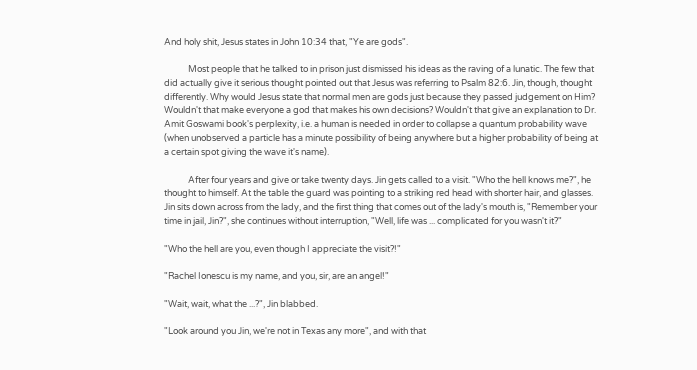And holy shit, Jesus states in John 10:34 that, "Ye are gods".

            Most people that he talked to in prison just dismissed his ideas as the raving of a lunatic. The few that did actually give it serious thought pointed out that Jesus was referring to Psalm 82:6. Jin, though, thought differently. Why would Jesus state that normal men are gods just because they passed judgement on Him? Wouldn't that make everyone a god that makes his own decisions? Wouldn't that give an explanation to Dr. Amit Goswami book's perplexity, i.e. a human is needed in order to collapse a quantum probability wave (when unobserved a particle has a minute possibility of being anywhere but a higher probability of being at a certain spot giving the wave it's name).

            After four years and give or take twenty days. Jin gets called to a visit. "Who the hell knows me?", he thought to himself. At the table the guard was pointing to a striking red head with shorter hair, and glasses. Jin sits down across from the lady, and the first thing that comes out of the lady's mouth is, "Remember your time in jail, Jin?", she continues without interruption, "Well, life was ... complicated for you wasn't it?"

"Who the hell are you, even though I appreciate the visit?!"

"Rachel Ionescu is my name, and you, sir, are an angel!"

"Wait, wait, what the ...?", Jin blabbed.

"Look around you Jin, we're not in Texas any more", and with that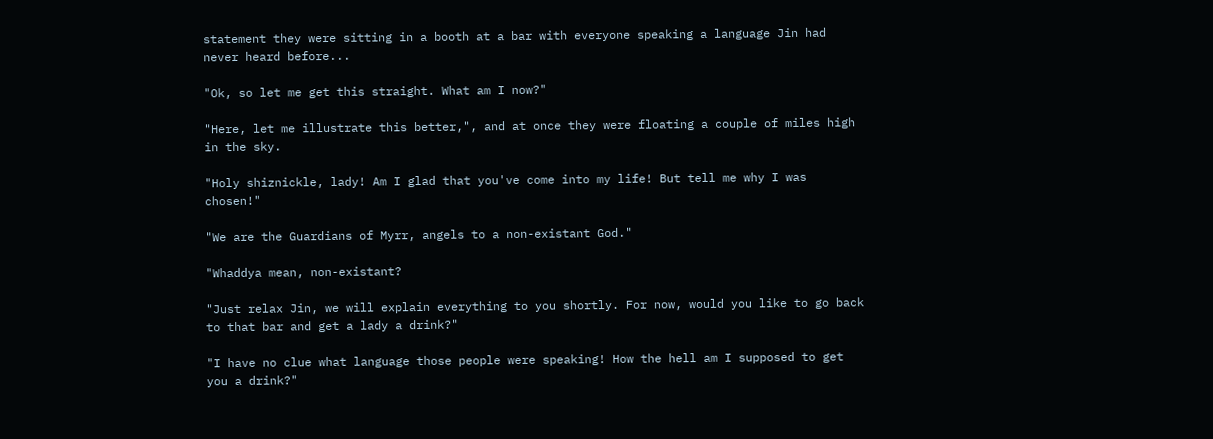statement they were sitting in a booth at a bar with everyone speaking a language Jin had never heard before...

"Ok, so let me get this straight. What am I now?"

"Here, let me illustrate this better,", and at once they were floating a couple of miles high in the sky.

"Holy shiznickle, lady! Am I glad that you've come into my life! But tell me why I was chosen!"

"We are the Guardians of Myrr, angels to a non-existant God."

"Whaddya mean, non-existant?

"Just relax Jin, we will explain everything to you shortly. For now, would you like to go back to that bar and get a lady a drink?"

"I have no clue what language those people were speaking! How the hell am I supposed to get you a drink?"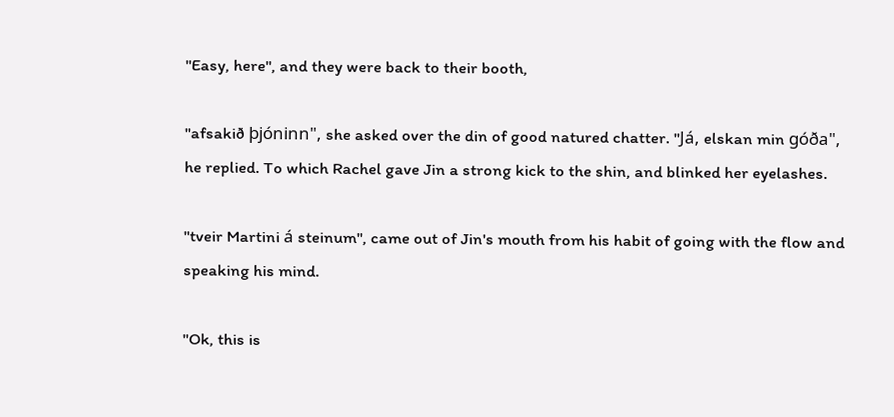"Easy, here", and they were back to their booth,

"afsakið þjóninn", she asked over the din of good natured chatter. "Já, elskan min góða", he replied. To which Rachel gave Jin a strong kick to the shin, and blinked her eyelashes.

"tveir Martini á steinum", came out of Jin's mouth from his habit of going with the flow and speaking his mind.

"Ok, this is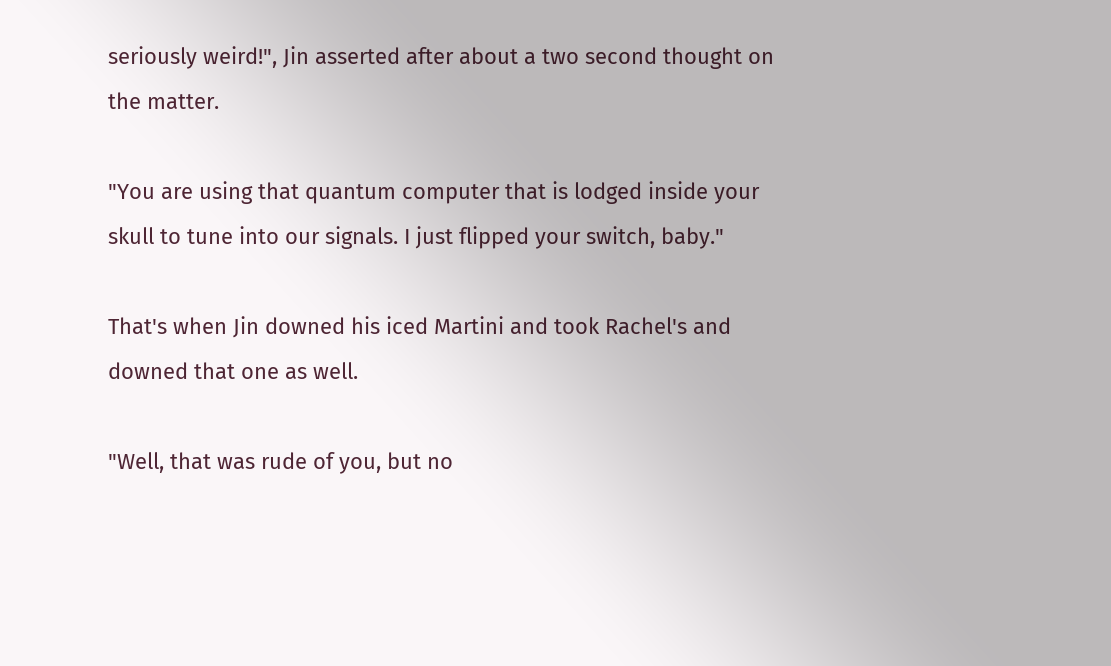seriously weird!", Jin asserted after about a two second thought on the matter.

"You are using that quantum computer that is lodged inside your skull to tune into our signals. I just flipped your switch, baby."

That's when Jin downed his iced Martini and took Rachel's and downed that one as well.

"Well, that was rude of you, but no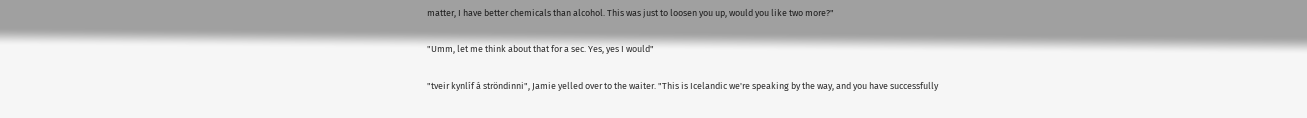matter, I have better chemicals than alcohol. This was just to loosen you up, would you like two more?"

"Umm, let me think about that for a sec. Yes, yes I would"

"tveir kynlíf á ströndinni", Jamie yelled over to the waiter. "This is Icelandic we're speaking by the way, and you have successfully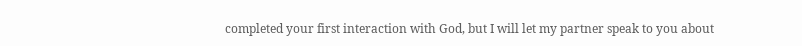completed your first interaction with God, but I will let my partner speak to you about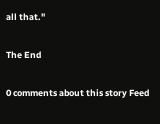all that."

The End

0 comments about this story Feed